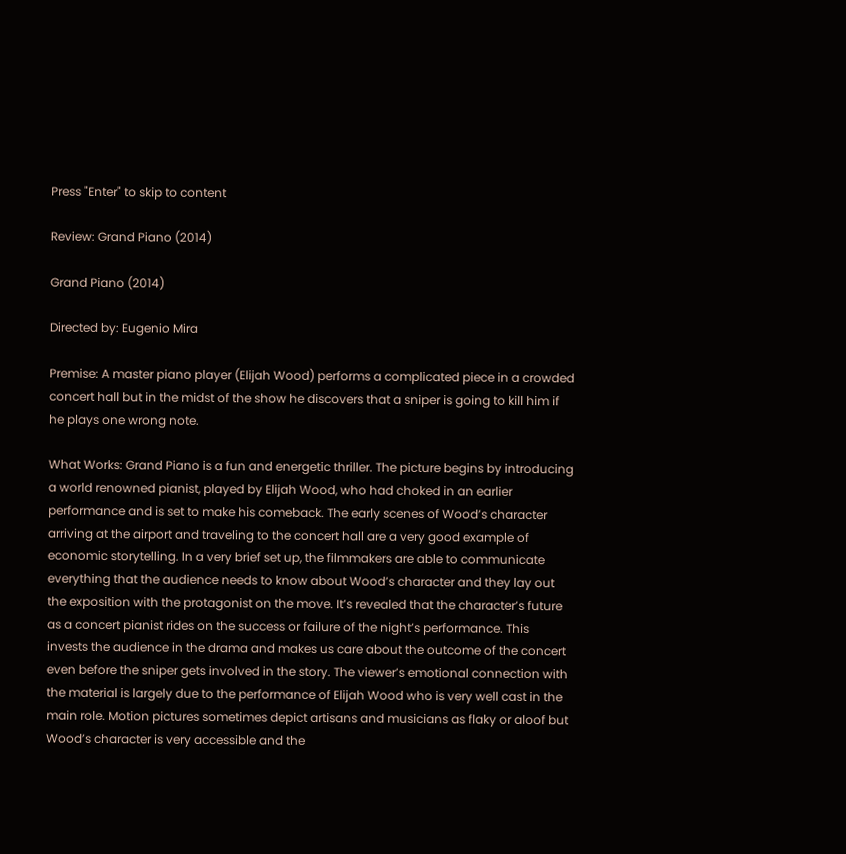Press "Enter" to skip to content

Review: Grand Piano (2014)

Grand Piano (2014)

Directed by: Eugenio Mira

Premise: A master piano player (Elijah Wood) performs a complicated piece in a crowded concert hall but in the midst of the show he discovers that a sniper is going to kill him if he plays one wrong note.

What Works: Grand Piano is a fun and energetic thriller. The picture begins by introducing a world renowned pianist, played by Elijah Wood, who had choked in an earlier performance and is set to make his comeback. The early scenes of Wood’s character arriving at the airport and traveling to the concert hall are a very good example of economic storytelling. In a very brief set up, the filmmakers are able to communicate everything that the audience needs to know about Wood’s character and they lay out the exposition with the protagonist on the move. It’s revealed that the character’s future as a concert pianist rides on the success or failure of the night’s performance. This invests the audience in the drama and makes us care about the outcome of the concert even before the sniper gets involved in the story. The viewer’s emotional connection with the material is largely due to the performance of Elijah Wood who is very well cast in the main role. Motion pictures sometimes depict artisans and musicians as flaky or aloof but Wood’s character is very accessible and the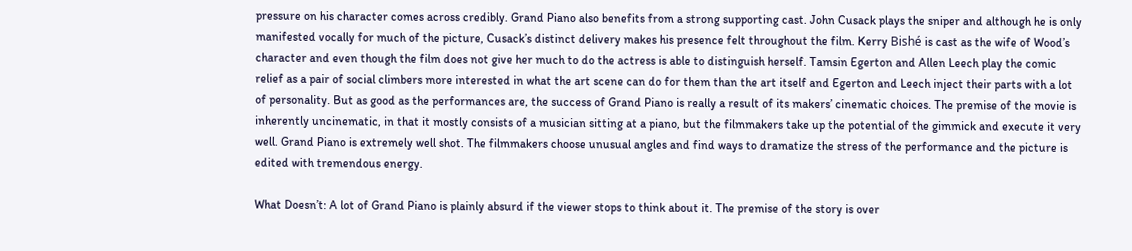pressure on his character comes across credibly. Grand Piano also benefits from a strong supporting cast. John Cusack plays the sniper and although he is only manifested vocally for much of the picture, Cusack’s distinct delivery makes his presence felt throughout the film. Kerry Bishé is cast as the wife of Wood’s character and even though the film does not give her much to do the actress is able to distinguish herself. Tamsin Egerton and Allen Leech play the comic relief as a pair of social climbers more interested in what the art scene can do for them than the art itself and Egerton and Leech inject their parts with a lot of personality. But as good as the performances are, the success of Grand Piano is really a result of its makers’ cinematic choices. The premise of the movie is inherently uncinematic, in that it mostly consists of a musician sitting at a piano, but the filmmakers take up the potential of the gimmick and execute it very well. Grand Piano is extremely well shot. The filmmakers choose unusual angles and find ways to dramatize the stress of the performance and the picture is edited with tremendous energy.

What Doesn’t: A lot of Grand Piano is plainly absurd if the viewer stops to think about it. The premise of the story is over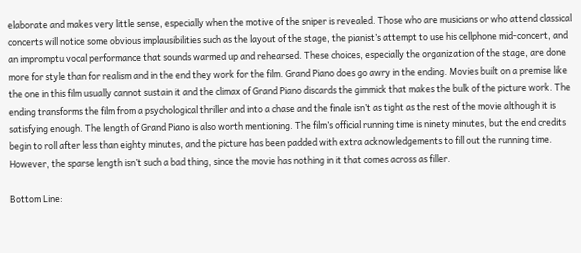elaborate and makes very little sense, especially when the motive of the sniper is revealed. Those who are musicians or who attend classical concerts will notice some obvious implausibilities such as the layout of the stage, the pianist’s attempt to use his cellphone mid-concert, and an impromptu vocal performance that sounds warmed up and rehearsed. These choices, especially the organization of the stage, are done more for style than for realism and in the end they work for the film. Grand Piano does go awry in the ending. Movies built on a premise like the one in this film usually cannot sustain it and the climax of Grand Piano discards the gimmick that makes the bulk of the picture work. The ending transforms the film from a psychological thriller and into a chase and the finale isn’t as tight as the rest of the movie although it is satisfying enough. The length of Grand Piano is also worth mentioning. The film’s official running time is ninety minutes, but the end credits begin to roll after less than eighty minutes, and the picture has been padded with extra acknowledgements to fill out the running time. However, the sparse length isn’t such a bad thing, since the movie has nothing in it that comes across as filler.

Bottom Line: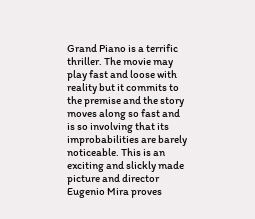Grand Piano is a terrific thriller. The movie may play fast and loose with reality but it commits to the premise and the story moves along so fast and is so involving that its improbabilities are barely noticeable. This is an exciting and slickly made picture and director Eugenio Mira proves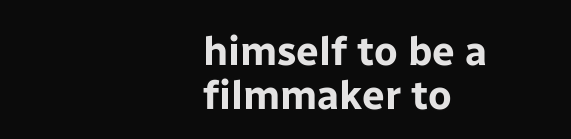himself to be a filmmaker to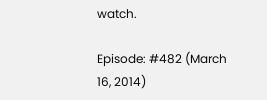watch.

Episode: #482 (March 16, 2014)